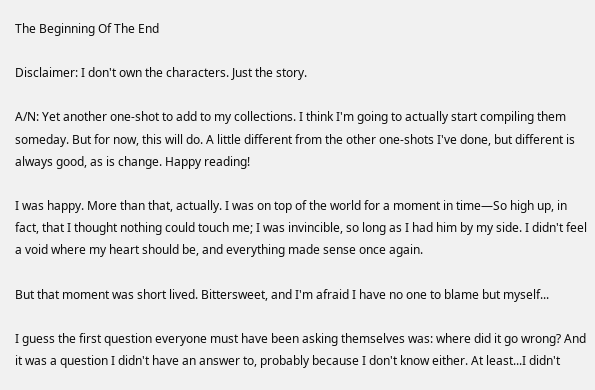The Beginning Of The End

Disclaimer: I don't own the characters. Just the story.

A/N: Yet another one-shot to add to my collections. I think I'm going to actually start compiling them someday. But for now, this will do. A little different from the other one-shots I've done, but different is always good, as is change. Happy reading!

I was happy. More than that, actually. I was on top of the world for a moment in time—So high up, in fact, that I thought nothing could touch me; I was invincible, so long as I had him by my side. I didn't feel a void where my heart should be, and everything made sense once again.

But that moment was short lived. Bittersweet, and I'm afraid I have no one to blame but myself...

I guess the first question everyone must have been asking themselves was: where did it go wrong? And it was a question I didn't have an answer to, probably because I don't know either. At least...I didn't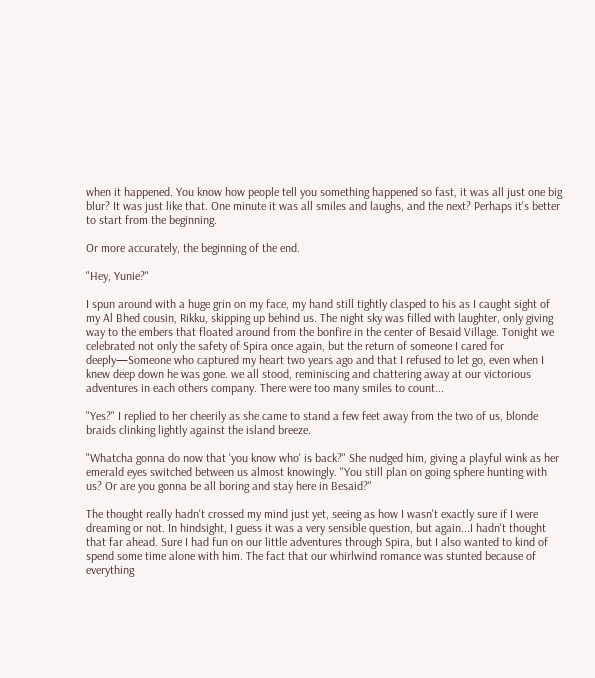when it happened. You know how people tell you something happened so fast, it was all just one big blur? It was just like that. One minute it was all smiles and laughs, and the next? Perhaps it's better to start from the beginning.

Or more accurately, the beginning of the end.

"Hey, Yunie?"

I spun around with a huge grin on my face, my hand still tightly clasped to his as I caught sight of my Al Bhed cousin, Rikku, skipping up behind us. The night sky was filled with laughter, only giving way to the embers that floated around from the bonfire in the center of Besaid Village. Tonight we celebrated not only the safety of Spira once again, but the return of someone I cared for deeply—Someone who captured my heart two years ago and that I refused to let go, even when I knew deep down he was gone. we all stood, reminiscing and chattering away at our victorious adventures in each others company. There were too many smiles to count...

"Yes?" I replied to her cheerily as she came to stand a few feet away from the two of us, blonde braids clinking lightly against the island breeze.

"Whatcha gonna do now that 'you know who' is back?" She nudged him, giving a playful wink as her emerald eyes switched between us almost knowingly. "You still plan on going sphere hunting with us? Or are you gonna be all boring and stay here in Besaid?"

The thought really hadn't crossed my mind just yet, seeing as how I wasn't exactly sure if I were dreaming or not. In hindsight, I guess it was a very sensible question, but again...I hadn't thought that far ahead. Sure I had fun on our little adventures through Spira, but I also wanted to kind of spend some time alone with him. The fact that our whirlwind romance was stunted because of everything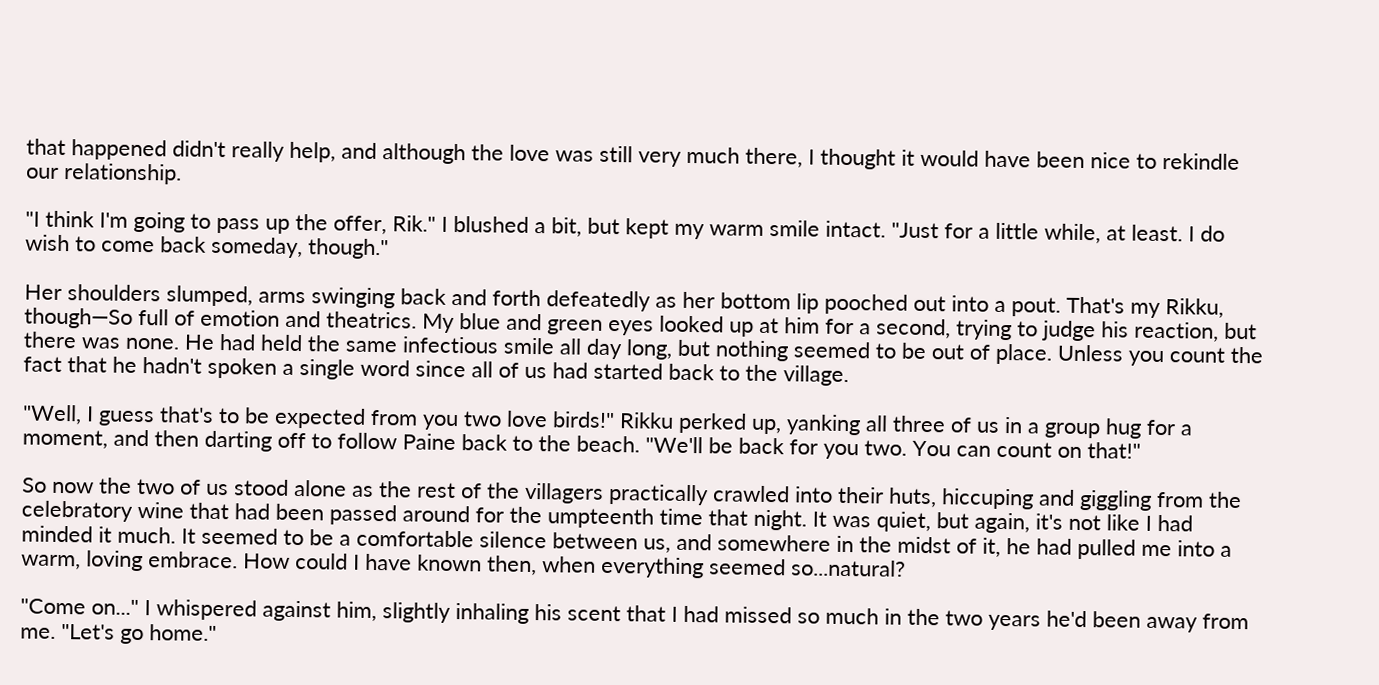that happened didn't really help, and although the love was still very much there, I thought it would have been nice to rekindle our relationship.

"I think I'm going to pass up the offer, Rik." I blushed a bit, but kept my warm smile intact. "Just for a little while, at least. I do wish to come back someday, though."

Her shoulders slumped, arms swinging back and forth defeatedly as her bottom lip pooched out into a pout. That's my Rikku, though—So full of emotion and theatrics. My blue and green eyes looked up at him for a second, trying to judge his reaction, but there was none. He had held the same infectious smile all day long, but nothing seemed to be out of place. Unless you count the fact that he hadn't spoken a single word since all of us had started back to the village.

"Well, I guess that's to be expected from you two love birds!" Rikku perked up, yanking all three of us in a group hug for a moment, and then darting off to follow Paine back to the beach. "We'll be back for you two. You can count on that!"

So now the two of us stood alone as the rest of the villagers practically crawled into their huts, hiccuping and giggling from the celebratory wine that had been passed around for the umpteenth time that night. It was quiet, but again, it's not like I had minded it much. It seemed to be a comfortable silence between us, and somewhere in the midst of it, he had pulled me into a warm, loving embrace. How could I have known then, when everything seemed so...natural?

"Come on..." I whispered against him, slightly inhaling his scent that I had missed so much in the two years he'd been away from me. "Let's go home."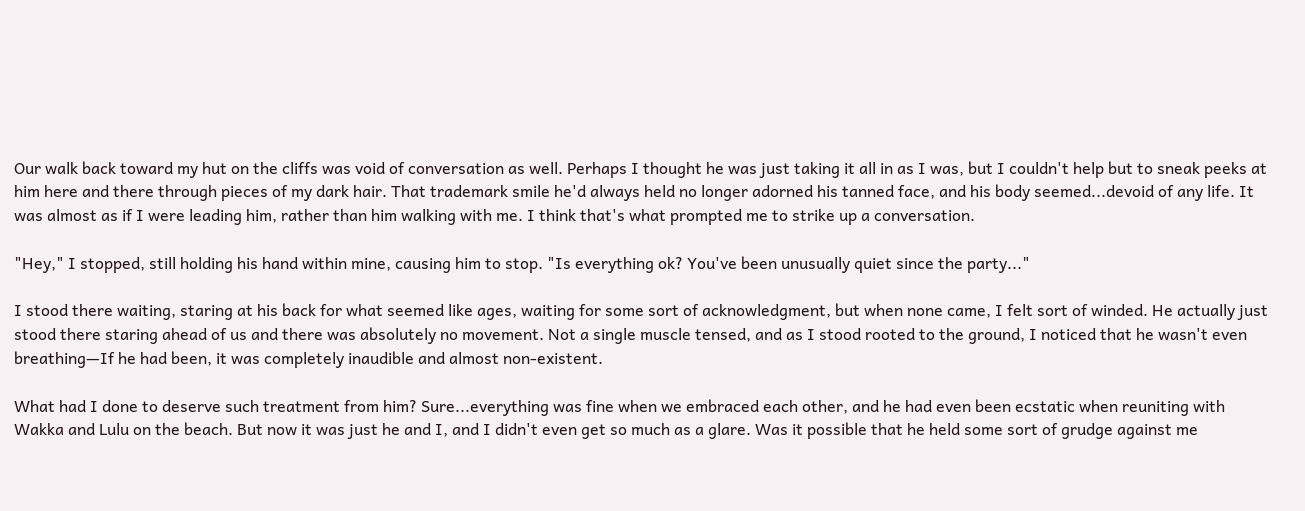Our walk back toward my hut on the cliffs was void of conversation as well. Perhaps I thought he was just taking it all in as I was, but I couldn't help but to sneak peeks at him here and there through pieces of my dark hair. That trademark smile he'd always held no longer adorned his tanned face, and his body seemed...devoid of any life. It was almost as if I were leading him, rather than him walking with me. I think that's what prompted me to strike up a conversation.

"Hey," I stopped, still holding his hand within mine, causing him to stop. "Is everything ok? You've been unusually quiet since the party..."

I stood there waiting, staring at his back for what seemed like ages, waiting for some sort of acknowledgment, but when none came, I felt sort of winded. He actually just stood there staring ahead of us and there was absolutely no movement. Not a single muscle tensed, and as I stood rooted to the ground, I noticed that he wasn't even breathing—If he had been, it was completely inaudible and almost non-existent.

What had I done to deserve such treatment from him? Sure...everything was fine when we embraced each other, and he had even been ecstatic when reuniting with Wakka and Lulu on the beach. But now it was just he and I, and I didn't even get so much as a glare. Was it possible that he held some sort of grudge against me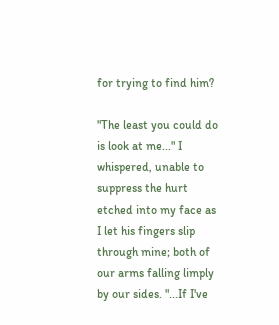for trying to find him?

"The least you could do is look at me..." I whispered, unable to suppress the hurt etched into my face as I let his fingers slip through mine; both of our arms falling limply by our sides. "...If I've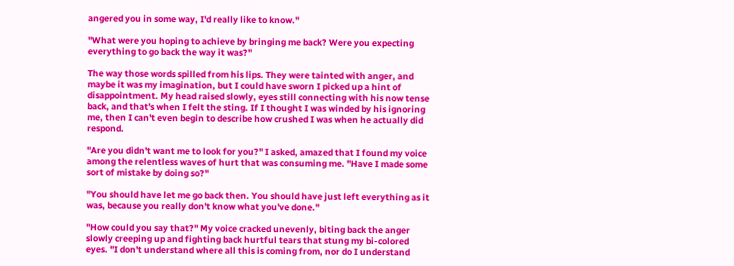angered you in some way, I'd really like to know."

"What were you hoping to achieve by bringing me back? Were you expecting everything to go back the way it was?"

The way those words spilled from his lips. They were tainted with anger, and maybe it was my imagination, but I could have sworn I picked up a hint of disappointment. My head raised slowly, eyes still connecting with his now tense back, and that's when I felt the sting. If I thought I was winded by his ignoring me, then I can't even begin to describe how crushed I was when he actually did respond.

"Are you didn't want me to look for you?" I asked, amazed that I found my voice among the relentless waves of hurt that was consuming me. "Have I made some sort of mistake by doing so?"

"You should have let me go back then. You should have just left everything as it was, because you really don't know what you've done."

"How could you say that?" My voice cracked unevenly, biting back the anger slowly creeping up and fighting back hurtful tears that stung my bi-colored eyes. "I don't understand where all this is coming from, nor do I understand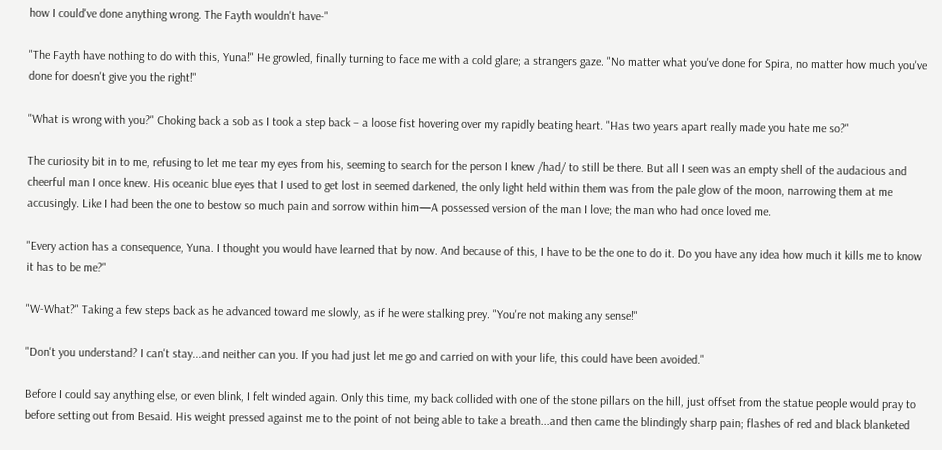how I could've done anything wrong. The Fayth wouldn't have-"

"The Fayth have nothing to do with this, Yuna!" He growled, finally turning to face me with a cold glare; a strangers gaze. "No matter what you've done for Spira, no matter how much you've done for doesn't give you the right!"

"What is wrong with you?" Choking back a sob as I took a step back – a loose fist hovering over my rapidly beating heart. "Has two years apart really made you hate me so?"

The curiosity bit in to me, refusing to let me tear my eyes from his, seeming to search for the person I knew /had/ to still be there. But all I seen was an empty shell of the audacious and cheerful man I once knew. His oceanic blue eyes that I used to get lost in seemed darkened, the only light held within them was from the pale glow of the moon, narrowing them at me accusingly. Like I had been the one to bestow so much pain and sorrow within him—A possessed version of the man I love; the man who had once loved me.

"Every action has a consequence, Yuna. I thought you would have learned that by now. And because of this, I have to be the one to do it. Do you have any idea how much it kills me to know it has to be me?"

"W-What?" Taking a few steps back as he advanced toward me slowly, as if he were stalking prey. "You're not making any sense!"

"Don't you understand? I can't stay...and neither can you. If you had just let me go and carried on with your life, this could have been avoided."

Before I could say anything else, or even blink, I felt winded again. Only this time, my back collided with one of the stone pillars on the hill, just offset from the statue people would pray to before setting out from Besaid. His weight pressed against me to the point of not being able to take a breath...and then came the blindingly sharp pain; flashes of red and black blanketed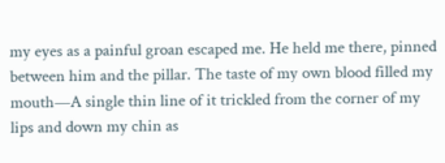my eyes as a painful groan escaped me. He held me there, pinned between him and the pillar. The taste of my own blood filled my mouth—A single thin line of it trickled from the corner of my lips and down my chin as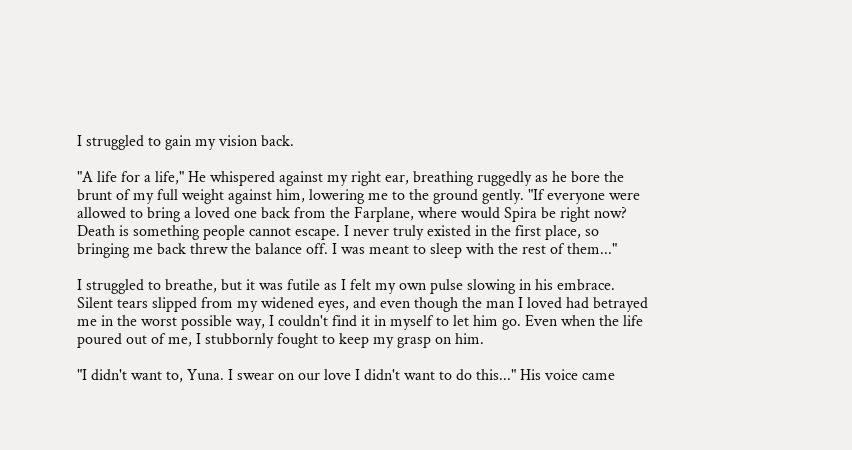I struggled to gain my vision back.

"A life for a life," He whispered against my right ear, breathing ruggedly as he bore the brunt of my full weight against him, lowering me to the ground gently. "If everyone were allowed to bring a loved one back from the Farplane, where would Spira be right now? Death is something people cannot escape. I never truly existed in the first place, so bringing me back threw the balance off. I was meant to sleep with the rest of them..."

I struggled to breathe, but it was futile as I felt my own pulse slowing in his embrace. Silent tears slipped from my widened eyes, and even though the man I loved had betrayed me in the worst possible way, I couldn't find it in myself to let him go. Even when the life poured out of me, I stubbornly fought to keep my grasp on him.

"I didn't want to, Yuna. I swear on our love I didn't want to do this..." His voice came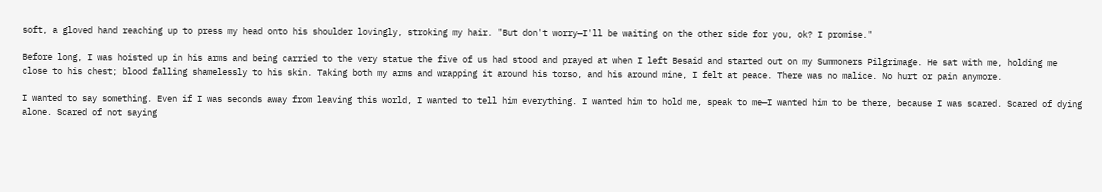soft, a gloved hand reaching up to press my head onto his shoulder lovingly, stroking my hair. "But don't worry—I'll be waiting on the other side for you, ok? I promise."

Before long, I was hoisted up in his arms and being carried to the very statue the five of us had stood and prayed at when I left Besaid and started out on my Summoners Pilgrimage. He sat with me, holding me close to his chest; blood falling shamelessly to his skin. Taking both my arms and wrapping it around his torso, and his around mine, I felt at peace. There was no malice. No hurt or pain anymore.

I wanted to say something. Even if I was seconds away from leaving this world, I wanted to tell him everything. I wanted him to hold me, speak to me—I wanted him to be there, because I was scared. Scared of dying alone. Scared of not saying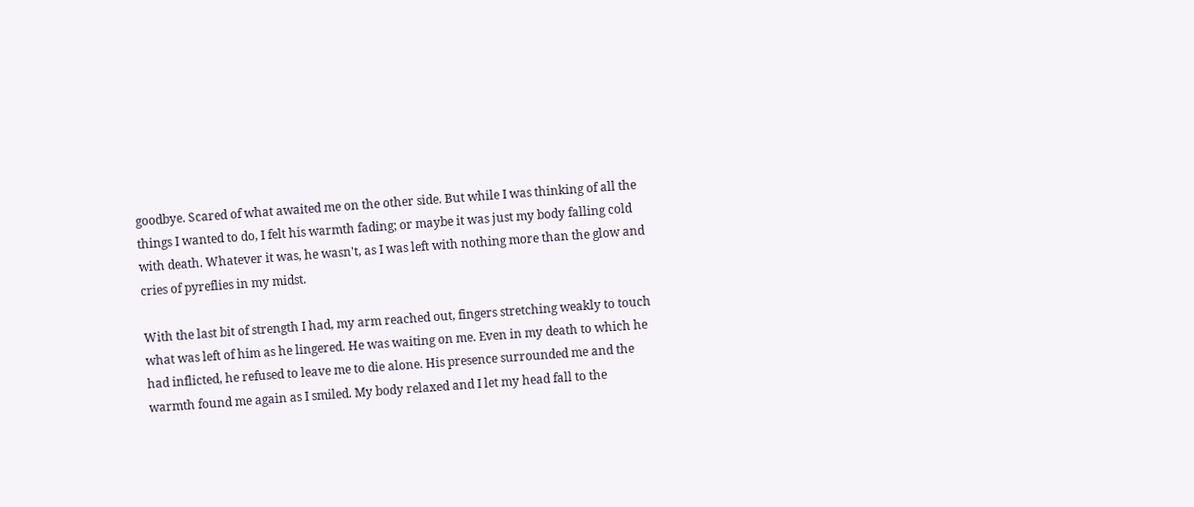goodbye. Scared of what awaited me on the other side. But while I was thinking of all the things I wanted to do, I felt his warmth fading; or maybe it was just my body falling cold with death. Whatever it was, he wasn't, as I was left with nothing more than the glow and cries of pyreflies in my midst.

With the last bit of strength I had, my arm reached out, fingers stretching weakly to touch what was left of him as he lingered. He was waiting on me. Even in my death to which he had inflicted, he refused to leave me to die alone. His presence surrounded me and the warmth found me again as I smiled. My body relaxed and I let my head fall to the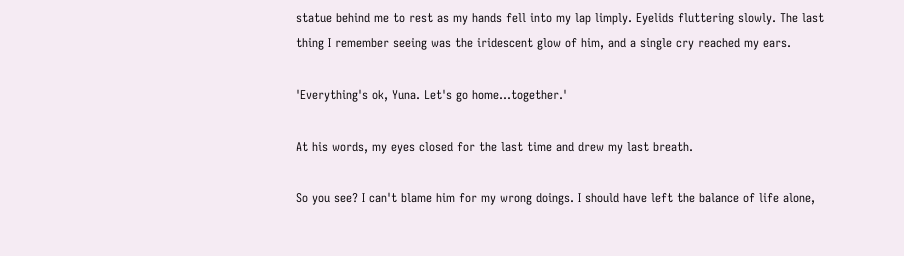statue behind me to rest as my hands fell into my lap limply. Eyelids fluttering slowly. The last thing I remember seeing was the iridescent glow of him, and a single cry reached my ears.

'Everything's ok, Yuna. Let's go home...together.'

At his words, my eyes closed for the last time and drew my last breath.

So you see? I can't blame him for my wrong doings. I should have left the balance of life alone,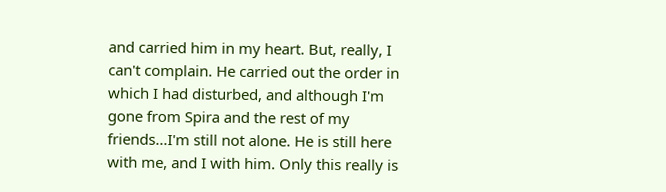and carried him in my heart. But, really, I can't complain. He carried out the order in which I had disturbed, and although I'm gone from Spira and the rest of my friends...I'm still not alone. He is still here with me, and I with him. Only this really is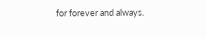for forever and always.